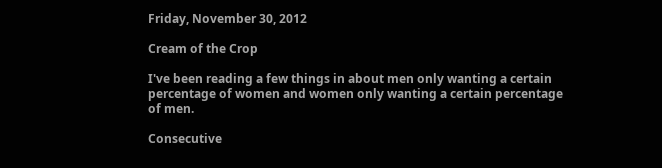Friday, November 30, 2012

Cream of the Crop

I've been reading a few things in about men only wanting a certain percentage of women and women only wanting a certain percentage of men.

Consecutive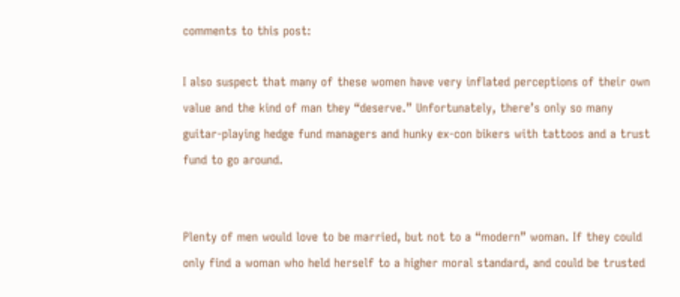comments to this post:

I also suspect that many of these women have very inflated perceptions of their own value and the kind of man they “deserve.” Unfortunately, there’s only so many guitar-playing hedge fund managers and hunky ex-con bikers with tattoos and a trust fund to go around.


Plenty of men would love to be married, but not to a “modern” woman. If they could only find a woman who held herself to a higher moral standard, and could be trusted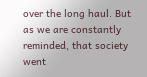over the long haul. But as we are constantly reminded, that society went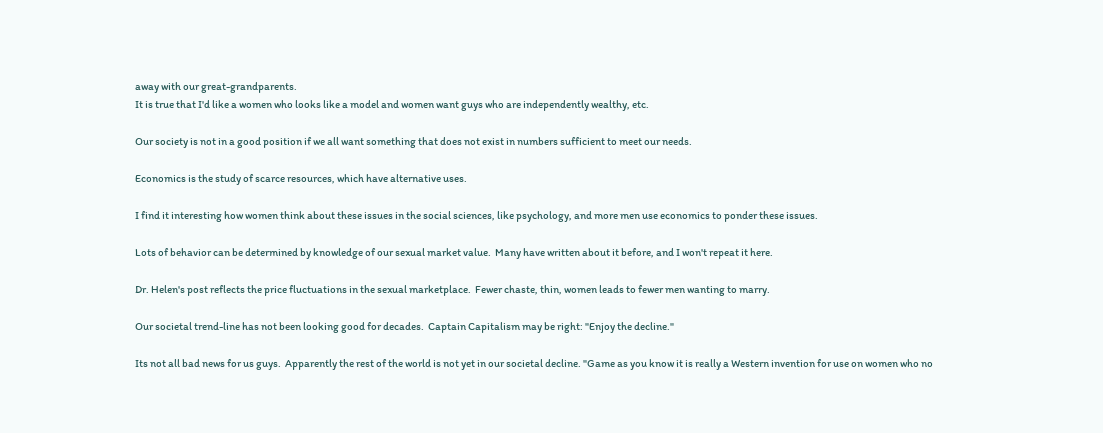away with our great-grandparents.
It is true that I'd like a women who looks like a model and women want guys who are independently wealthy, etc.

Our society is not in a good position if we all want something that does not exist in numbers sufficient to meet our needs.

Economics is the study of scarce resources, which have alternative uses.

I find it interesting how women think about these issues in the social sciences, like psychology, and more men use economics to ponder these issues.

Lots of behavior can be determined by knowledge of our sexual market value.  Many have written about it before, and I won't repeat it here.

Dr. Helen's post reflects the price fluctuations in the sexual marketplace.  Fewer chaste, thin, women leads to fewer men wanting to marry.

Our societal trend-line has not been looking good for decades.  Captain Capitalism may be right: "Enjoy the decline."

Its not all bad news for us guys.  Apparently the rest of the world is not yet in our societal decline. "Game as you know it is really a Western invention for use on women who no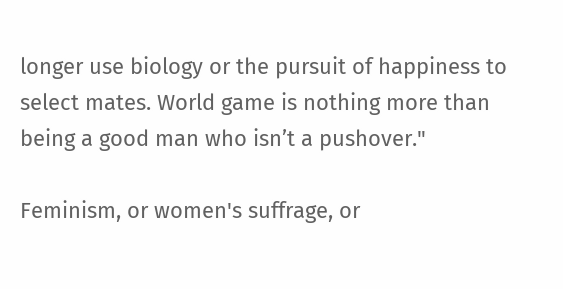longer use biology or the pursuit of happiness to select mates. World game is nothing more than being a good man who isn’t a pushover."

Feminism, or women's suffrage, or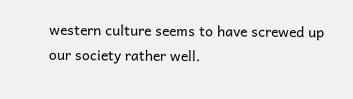western culture seems to have screwed up our society rather well.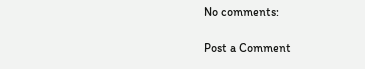No comments:

Post a Comment